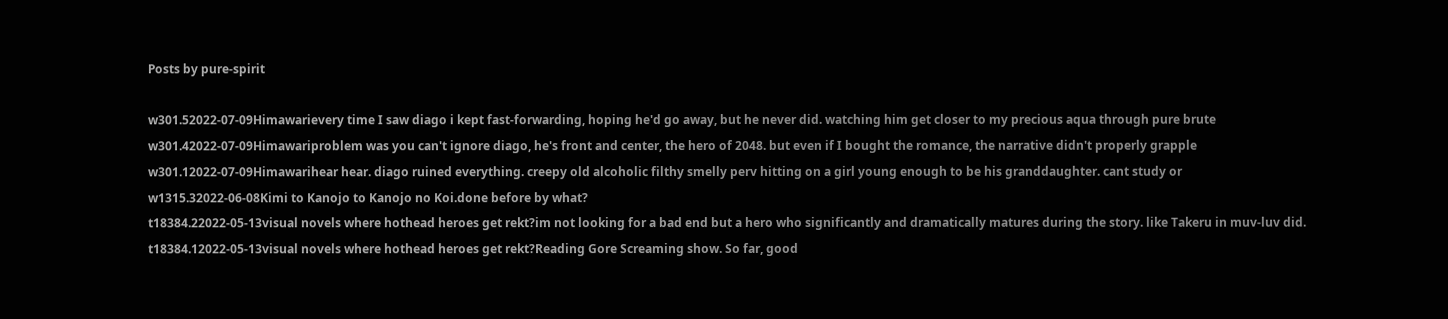Posts by pure-spirit

w301.52022-07-09Himawarievery time I saw diago i kept fast-forwarding, hoping he'd go away, but he never did. watching him get closer to my precious aqua through pure brute
w301.42022-07-09Himawariproblem was you can't ignore diago, he's front and center, the hero of 2048. but even if I bought the romance, the narrative didn't properly grapple
w301.12022-07-09Himawarihear hear. diago ruined everything. creepy old alcoholic filthy smelly perv hitting on a girl young enough to be his granddaughter. cant study or
w1315.32022-06-08Kimi to Kanojo to Kanojo no Koi.done before by what?
t18384.22022-05-13visual novels where hothead heroes get rekt?im not looking for a bad end but a hero who significantly and dramatically matures during the story. like Takeru in muv-luv did.
t18384.12022-05-13visual novels where hothead heroes get rekt?Reading Gore Screaming show. So far, good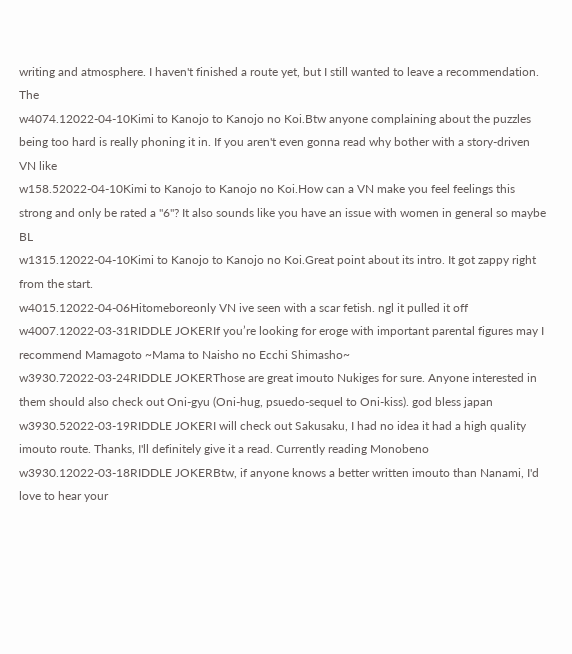writing and atmosphere. I haven't finished a route yet, but I still wanted to leave a recommendation. The
w4074.12022-04-10Kimi to Kanojo to Kanojo no Koi.Btw anyone complaining about the puzzles being too hard is really phoning it in. If you aren't even gonna read why bother with a story-driven VN like
w158.52022-04-10Kimi to Kanojo to Kanojo no Koi.How can a VN make you feel feelings this strong and only be rated a "6"? It also sounds like you have an issue with women in general so maybe BL
w1315.12022-04-10Kimi to Kanojo to Kanojo no Koi.Great point about its intro. It got zappy right from the start.
w4015.12022-04-06Hitomeboreonly VN ive seen with a scar fetish. ngl it pulled it off
w4007.12022-03-31RIDDLE JOKERIf you’re looking for eroge with important parental figures may I recommend Mamagoto ~Mama to Naisho no Ecchi Shimasho~
w3930.72022-03-24RIDDLE JOKERThose are great imouto Nukiges for sure. Anyone interested in them should also check out Oni-gyu (Oni-hug, psuedo-sequel to Oni-kiss). god bless japan
w3930.52022-03-19RIDDLE JOKERI will check out Sakusaku, I had no idea it had a high quality imouto route. Thanks, I'll definitely give it a read. Currently reading Monobeno
w3930.12022-03-18RIDDLE JOKERBtw, if anyone knows a better written imouto than Nanami, I'd love to hear your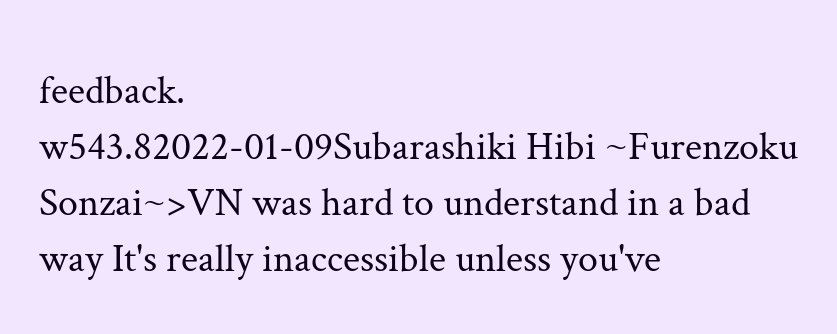feedback.
w543.82022-01-09Subarashiki Hibi ~Furenzoku Sonzai~>VN was hard to understand in a bad way It's really inaccessible unless you've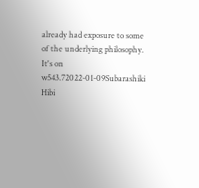already had exposure to some of the underlying philosophy. It's on
w543.72022-01-09Subarashiki Hibi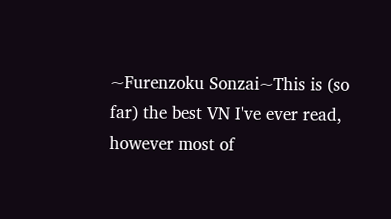~Furenzoku Sonzai~This is (so far) the best VN I've ever read, however most of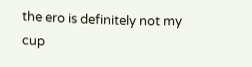the ero is definitely not my cup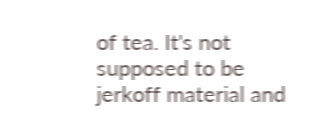of tea. It's not supposed to be jerkoff material and